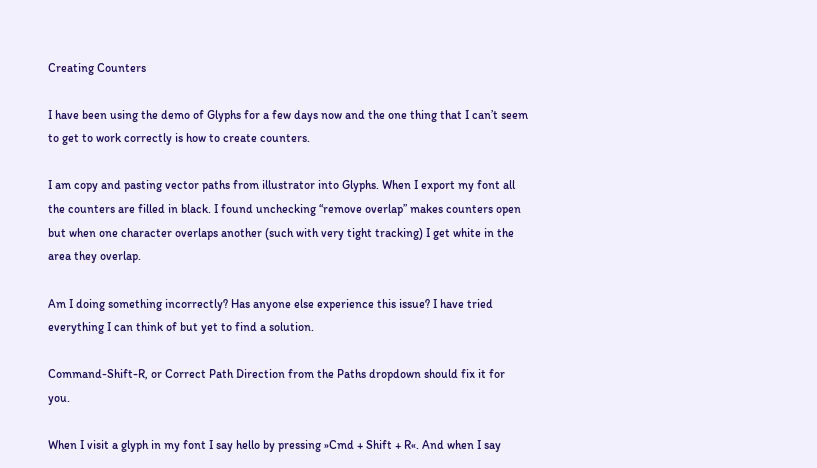Creating Counters

I have been using the demo of Glyphs for a few days now and the one thing that I can’t seem to get to work correctly is how to create counters.

I am copy and pasting vector paths from illustrator into Glyphs. When I export my font all the counters are filled in black. I found unchecking “remove overlap” makes counters open but when one character overlaps another (such with very tight tracking) I get white in the area they overlap.

Am I doing something incorrectly? Has anyone else experience this issue? I have tried everything I can think of but yet to find a solution.

Command-Shift-R, or Correct Path Direction from the Paths dropdown should fix it for you.

When I visit a glyph in my font I say hello by pressing »Cmd + Shift + R«. And when I say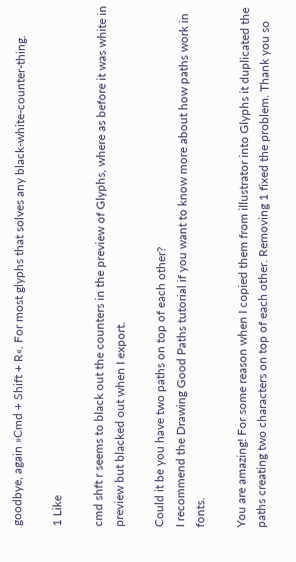goodbye, again »Cmd + Shift + R«. For most glyphs that solves any black-white-counter-thing.

1 Like

cmd shft r seems to black out the counters in the preview of Glyphs, where as before it was white in preview but blacked out when I export.

Could it be you have two paths on top of each other?
I recommend the Drawing Good Paths tutorial if you want to know more about how paths work in fonts.

You are amazing! For some reason when I copied them from illustrator into Glyphs it duplicated the paths creating two characters on top of each other. Removing 1 fixed the problem. Thank you so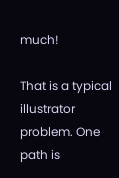much!

That is a typical illustrator problem. One path is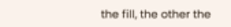the fill, the other the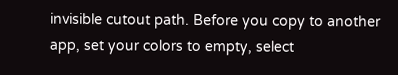invisible cutout path. Before you copy to another app, set your colors to empty, select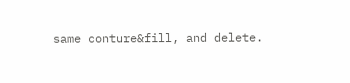same conture&fill, and delete.